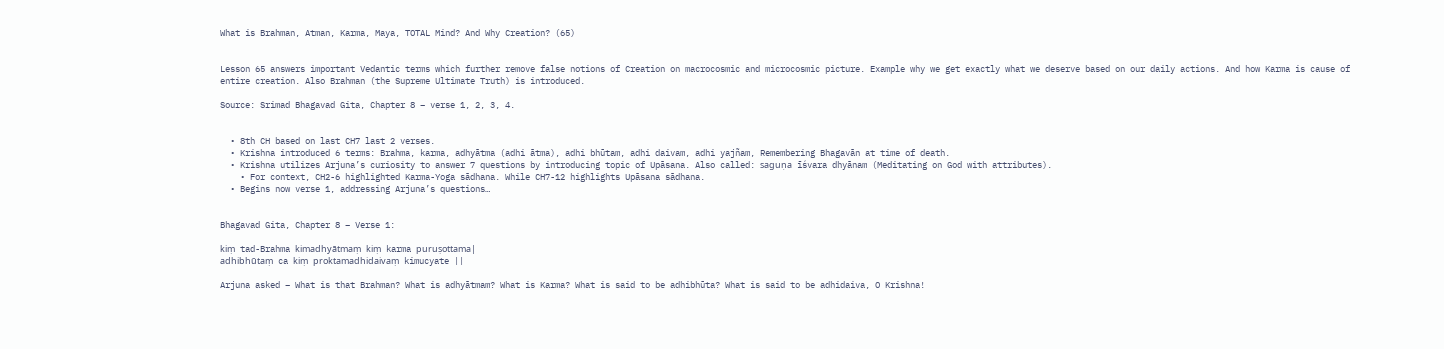What is Brahman, Atman, Karma, Maya, TOTAL Mind? And Why Creation? (65)


Lesson 65 answers important Vedantic terms which further remove false notions of Creation on macrocosmic and microcosmic picture. Example why we get exactly what we deserve based on our daily actions. And how Karma is cause of entire creation. Also Brahman (the Supreme Ultimate Truth) is introduced.

Source: Srimad Bhagavad Gita, Chapter 8 – verse 1, 2, 3, 4.


  • 8th CH based on last CH7 last 2 verses.
  • Krishna introduced 6 terms: Brahma, karma, adhyātma (adhi ātma), adhi bhūtam, adhi daivam, adhi yajñam, Remembering Bhagavān at time of death.
  • Krishna utilizes Arjuna’s curiosity to answer 7 questions by introducing topic of Upāsana. Also called: saguṇa īśvara dhyānam (Meditating on God with attributes).
    • For context, CH2-6 highlighted Karma-Yoga sādhana. While CH7-12 highlights Upāsana sādhana.
  • Begins now verse 1, addressing Arjuna’s questions…


Bhagavad Gita, Chapter 8 – Verse 1:

kiṃ tad-Brahma kimadhyātmaṃ kiṃ karma puruṣottama|
adhibhūtaṃ ca kiṃ proktamadhidaivaṃ kimucyate ||

Arjuna asked – What is that Brahman? What is adhyātmam? What is Karma? What is said to be adhibhūta? What is said to be adhidaiva, O Krishna!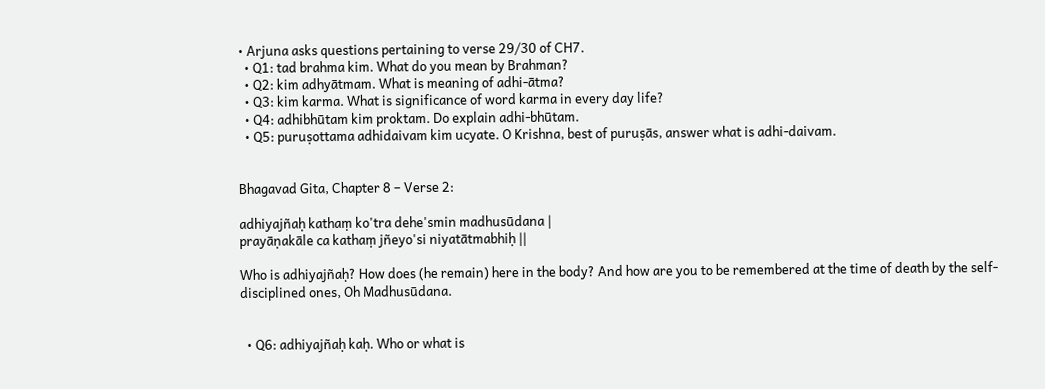• Arjuna asks questions pertaining to verse 29/30 of CH7.
  • Q1: tad brahma kim. What do you mean by Brahman?
  • Q2: kim adhyātmam. What is meaning of adhi-ātma?
  • Q3: kim karma. What is significance of word karma in every day life?
  • Q4: adhibhūtam kim proktam. Do explain adhi-bhūtam.
  • Q5: puruṣottama adhidaivam kim ucyate. O Krishna, best of puruṣās, answer what is adhi-daivam.


Bhagavad Gita, Chapter 8 – Verse 2:

adhiyajñaḥ kathaṃ ko'tra dehe'smin madhusūdana |
prayāṇakāle ca kathaṃ jñeyo'si niyatātmabhiḥ ||

Who is adhiyajñaḥ? How does (he remain) here in the body? And how are you to be remembered at the time of death by the self-disciplined ones, Oh Madhusūdana.


  • Q6: adhiyajñaḥ kaḥ. Who or what is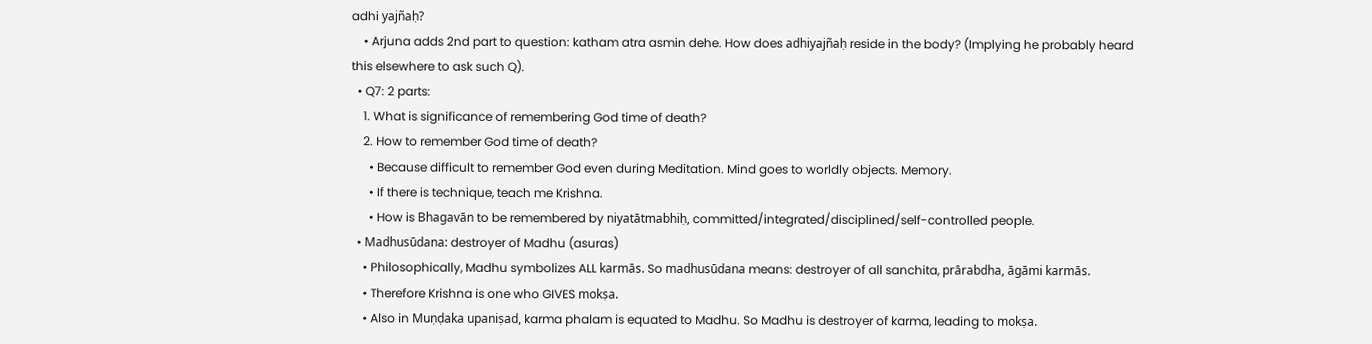adhi yajñaḥ?
    • Arjuna adds 2nd part to question: katham atra asmin dehe. How does adhiyajñaḥ reside in the body? (Implying he probably heard this elsewhere to ask such Q).
  • Q7: 2 parts:
    1. What is significance of remembering God time of death?
    2. How to remember God time of death?
      • Because difficult to remember God even during Meditation. Mind goes to worldly objects. Memory.
      • If there is technique, teach me Krishna.
      • How is Bhagavān to be remembered by niyatātmabhiḥ, committed/integrated/disciplined/self-controlled people.
  • Madhusūdana: destroyer of Madhu (asuras)
    • Philosophically, Madhu symbolizes ALL karmās. So madhusūdana means: destroyer of all sanchita, prārabdha, āgāmi karmās.
    • Therefore Krishna is one who GIVES mokṣa.
    • Also in Muṇḍaka upaniṣad, karma phalam is equated to Madhu. So Madhu is destroyer of karma, leading to mokṣa.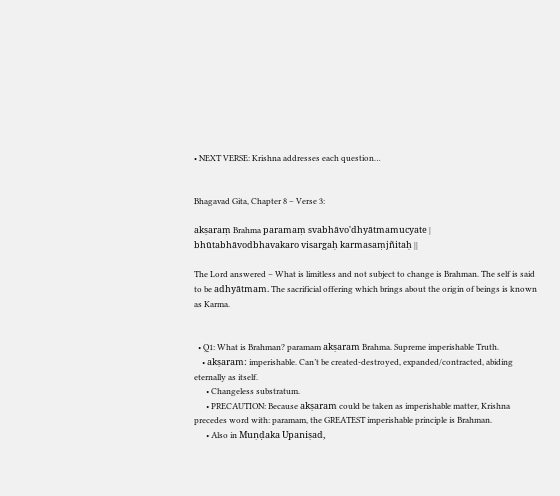• NEXT VERSE: Krishna addresses each question…


Bhagavad Gita, Chapter 8 – Verse 3:

akṣaraṃ Brahma paramaṃ svabhāvo'dhyātmamucyate |
bhūtabhāvodbhavakaro visargaḥ karmasaṃjñitaḥ ||

The Lord answered – What is limitless and not subject to change is Brahman. The self is said to be adhyātmam. The sacrificial offering which brings about the origin of beings is known as Karma.


  • Q1: What is Brahman? paramam akṣaram Brahma. Supreme imperishable Truth.
    • akṣaram: imperishable. Can’t be created-destroyed, expanded/contracted, abiding eternally as itself.
      • Changeless substratum.
      • PRECAUTION: Because akṣaram could be taken as imperishable matter, Krishna precedes word with: paramam, the GREATEST imperishable principle is Brahman.
      • Also in Muṇḍaka Upaniṣad,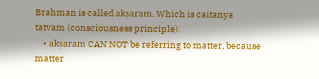Brahman is called akṣaram. Which is caitanya tatvam (consciousness principle).
    • akṣaram CAN NOT be referring to matter, because matter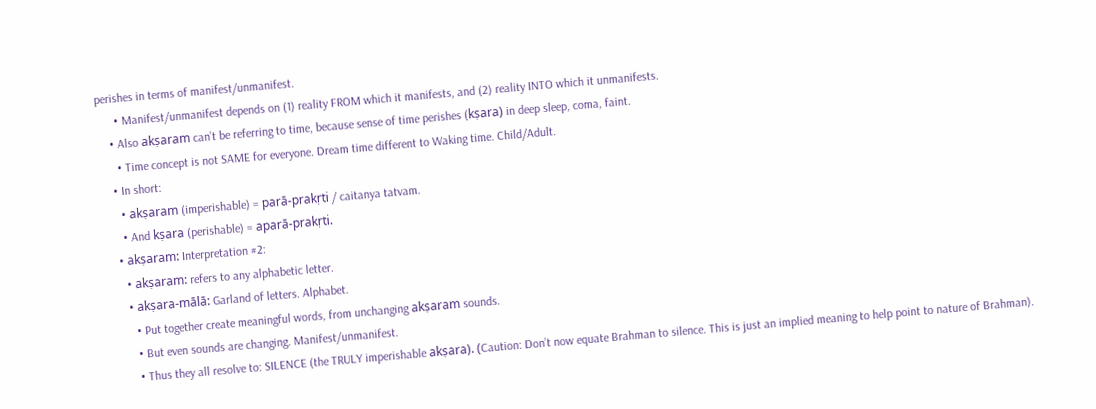perishes in terms of manifest/unmanifest.
      • Manifest/unmanifest depends on (1) reality FROM which it manifests, and (2) reality INTO which it unmanifests.
    • Also akṣaram can’t be referring to time, because sense of time perishes (kṣara) in deep sleep, coma, faint.
      • Time concept is not SAME for everyone. Dream time different to Waking time. Child/Adult.
    • In short:
      • akṣaram (imperishable) = parā-prakṛti / caitanya tatvam.
      • And kṣara (perishable) = aparā-prakṛti.
    • akṣaram: Interpretation #2:
      • akṣaram: refers to any alphabetic letter.
      • akṣara-mālā: Garland of letters. Alphabet.
        • Put together create meaningful words, from unchanging akṣaram sounds.
        • But even sounds are changing. Manifest/unmanifest.
        • Thus they all resolve to: SILENCE (the TRULY imperishable akṣara). (Caution: Don’t now equate Brahman to silence. This is just an implied meaning to help point to nature of Brahman).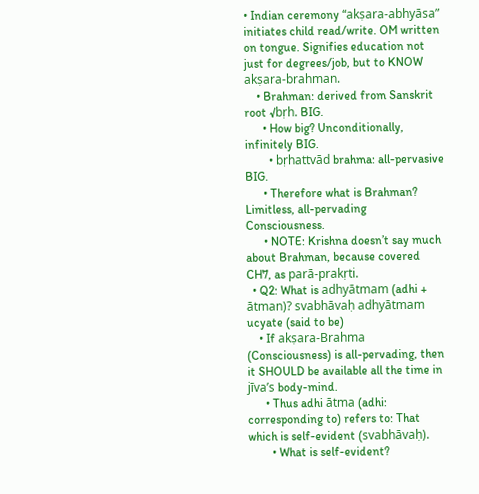• Indian ceremony “akṣara-abhyāsa” initiates child read/write. OM written on tongue. Signifies education not just for degrees/job, but to KNOW akṣara-brahman.
    • Brahman: derived from Sanskrit root √bṛh. BIG.
      • How big? Unconditionally, infinitely BIG.
        • bṛhattvād brahma: all-pervasive BIG.
      • Therefore what is Brahman? Limitless, all-pervading Consciousness.
      • NOTE: Krishna doesn’t say much about Brahman, because covered CH7, as parā-prakṛti.
  • Q2: What is adhyātmam (adhi + ātman)? svabhāvaḥ adhyātmam ucyate (said to be)
    • If akṣara-Brahma (Consciousness) is all-pervading, then it SHOULD be available all the time in jīva’s body-mind.
      • Thus adhi ātma (adhi: corresponding to) refers to: That which is self-evident (svabhāvaḥ).
        • What is self-evident?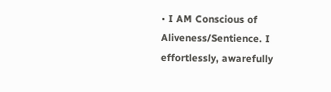• I AM Conscious of Aliveness/Sentience. I effortlessly, awarefully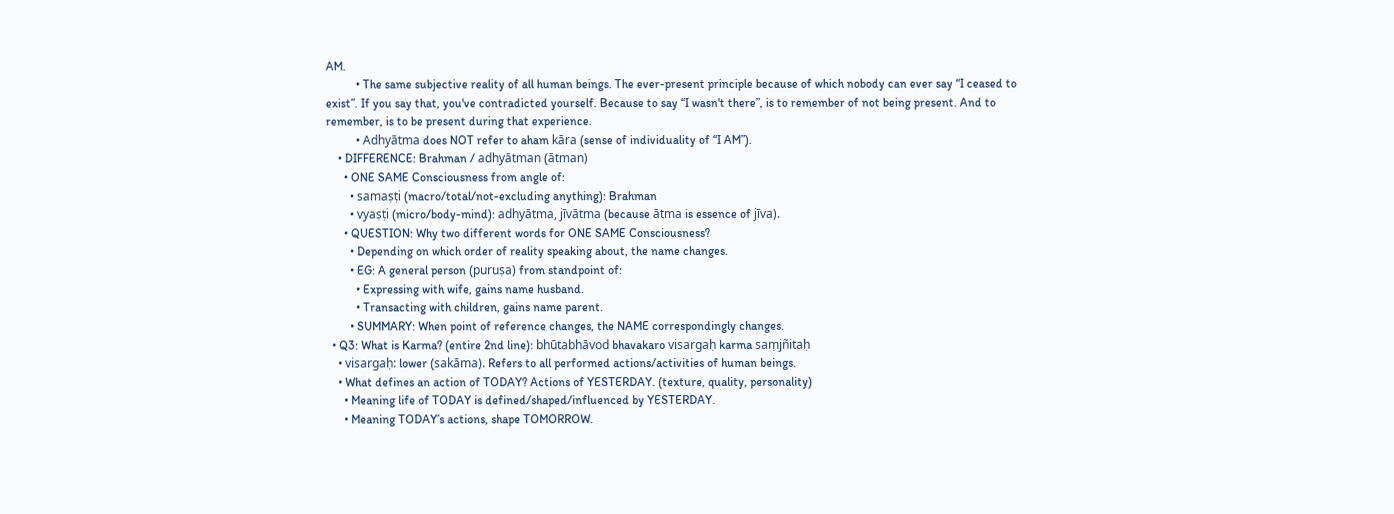AM.
          • The same subjective reality of all human beings. The ever-present principle because of which nobody can ever say “I ceased to exist”. If you say that, you've contradicted yourself. Because to say “I wasn't there”, is to remember of not being present. And to remember, is to be present during that experience.
          • Adhyātma does NOT refer to aham kāra (sense of individuality of “I AM”).
    • DIFFERENCE: Brahman / adhyātman (ātman)
      • ONE SAME Consciousness from angle of:
        • samaṣṭi (macro/total/not-excluding anything): Brahman
        • vyaṣṭi (micro/body-mind): adhyātma, jīvātma (because ātma is essence of jīva).
      • QUESTION: Why two different words for ONE SAME Consciousness?
        • Depending on which order of reality speaking about, the name changes.
        • EG: A general person (puruṣa) from standpoint of:
          • Expressing with wife, gains name husband.
          • Transacting with children, gains name parent.
        • SUMMARY: When point of reference changes, the NAME correspondingly changes.
  • Q3: What is Karma? (entire 2nd line): bhūtabhāvod bhavakaro visargaḥ karma saṃjñitaḥ
    • visargaḥ: lower (sakāma). Refers to all performed actions/activities of human beings.
    • What defines an action of TODAY? Actions of YESTERDAY. (texture, quality, personality)
      • Meaning life of TODAY is defined/shaped/influenced by YESTERDAY.
      • Meaning TODAY’s actions, shape TOMORROW.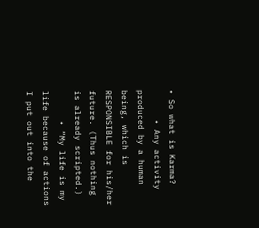• So what is Karma?
      • Any activity produced by a human being, which is RESPONSIBLE for his/her future. (Thus nothing is already scripted.)
      • “My life is my life because of actions I put out into the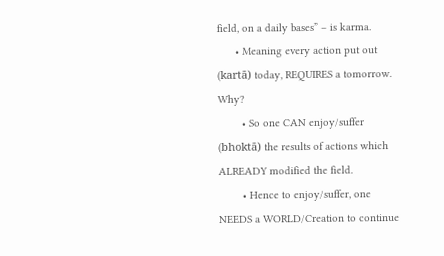field, on a daily bases” – is karma.
      • Meaning every action put out (kartā) today, REQUIRES a tomorrow. Why?
        • So one CAN enjoy/suffer (bhoktā) the results of actions which ALREADY modified the field.
        • Hence to enjoy/suffer, one NEEDS a WORLD/Creation to continue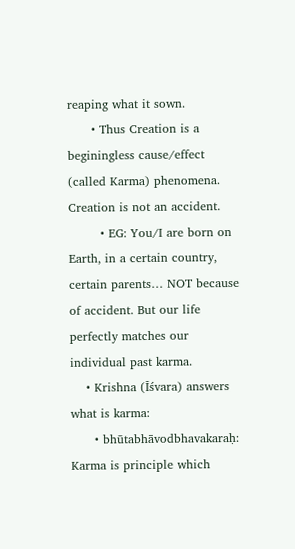reaping what it sown.
      • Thus Creation is a beginingless cause/effect (called Karma) phenomena. Creation is not an accident.
        • EG: You/I are born on Earth, in a certain country, certain parents… NOT because of accident. But our life perfectly matches our individual past karma.
    • Krishna (Īśvara) answers what is karma:
      • bhūtabhāvodbhavakaraḥ: Karma is principle which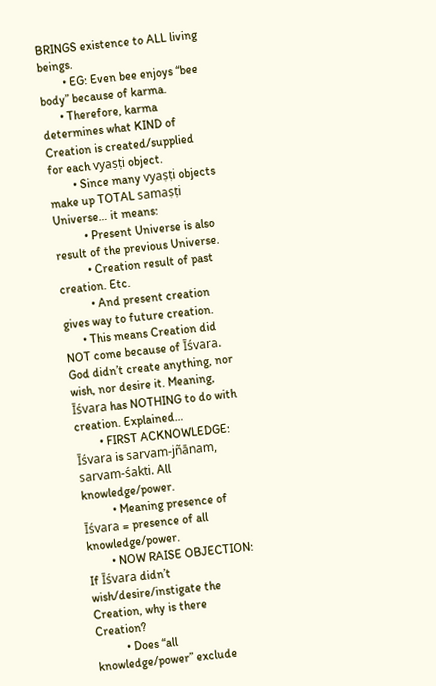BRINGS existence to ALL living beings.
        • EG: Even bee enjoys “bee body” because of karma.
      • Therefore, karma determines what KIND of Creation is created/supplied for each vyaṣṭi object.
        • Since many vyaṣṭi objects make up TOTAL samaṣṭi Universe… it means:
          • Present Universe is also result of the previous Universe.
          • Creation result of past creation. Etc.
          • And present creation gives way to future creation.
      • This means Creation did NOT come because of Īśvara. God didn’t create anything, nor wish, nor desire it. Meaning, Īśvara has NOTHING to do with creation. Explained…
        • FIRST ACKNOWLEDGE: Īśvara is sarvam-jñānam, sarvam-śakti. All knowledge/power.
          • Meaning presence of Īśvara = presence of all knowledge/power.
        • NOW RAISE OBJECTION: If Īśvara didn’t wish/desire/instigate the Creation, why is there Creation?
          • Does “all knowledge/power” exclude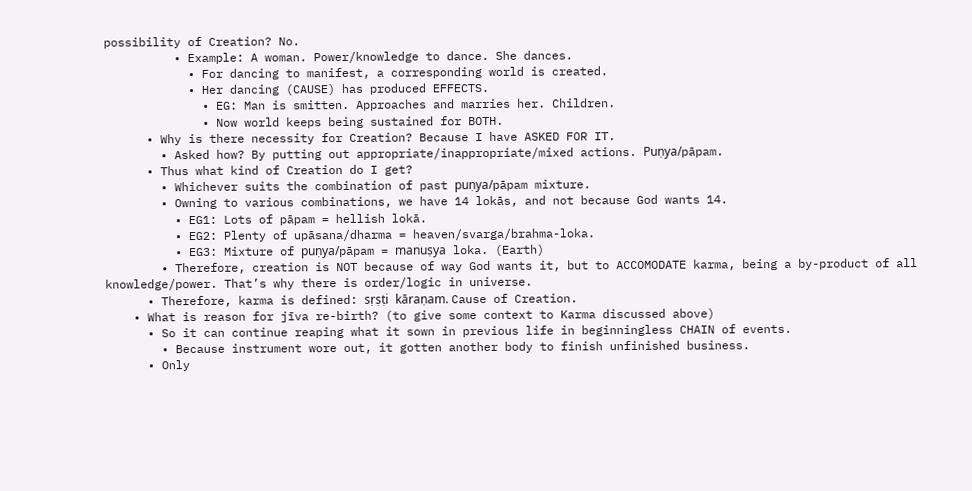possibility of Creation? No.
          • Example: A woman. Power/knowledge to dance. She dances.
            • For dancing to manifest, a corresponding world is created.
            • Her dancing (CAUSE) has produced EFFECTS.
              • EG: Man is smitten. Approaches and marries her. Children.
              • Now world keeps being sustained for BOTH.
      • Why is there necessity for Creation? Because I have ASKED FOR IT.
        • Asked how? By putting out appropriate/inappropriate/mixed actions. Puṇya/pāpam.
      • Thus what kind of Creation do I get?
        • Whichever suits the combination of past puṇya/pāpam mixture.
        • Owning to various combinations, we have 14 lokās, and not because God wants 14.
          • EG1: Lots of pāpam = hellish lokā.
          • EG2: Plenty of upāsana/dharma = heaven/svarga/brahma-loka.
          • EG3: Mixture of puṇya/pāpam = manuṣya loka. (Earth)
        • Therefore, creation is NOT because of way God wants it, but to ACCOMODATE karma, being a by-product of all knowledge/power. That’s why there is order/logic in universe.
      • Therefore, karma is defined: sṛṣṭi kāraṇam. Cause of Creation.
    • What is reason for jīva re-birth? (to give some context to Karma discussed above)
      • So it can continue reaping what it sown in previous life in beginningless CHAIN of events.
        • Because instrument wore out, it gotten another body to finish unfinished business.
      • Only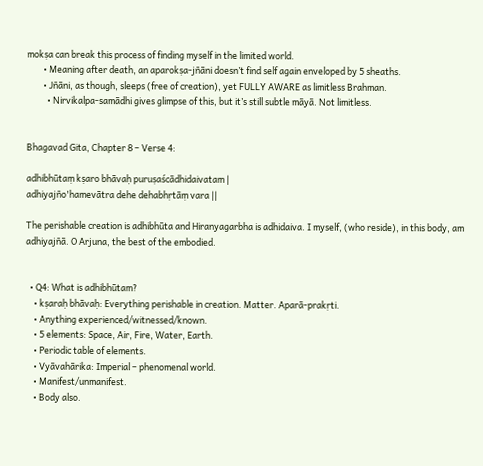mokṣa can break this process of finding myself in the limited world.
        • Meaning after death, an aparokṣa-jñāni doesn’t find self again enveloped by 5 sheaths.
        • Jñāni, as though, sleeps (free of creation), yet FULLY AWARE as limitless Brahman.
          • Nirvikalpa-samādhi gives glimpse of this, but it’s still subtle māyā. Not limitless.


Bhagavad Gita, Chapter 8 – Verse 4:

adhibhūtaṃ kṣaro bhāvaḥ puruṣaścādhidaivatam |
adhiyajño'hamevātra dehe dehabhṛtāṃ vara ||

The perishable creation is adhibhūta and Hiranyagarbha is adhidaiva. I myself, (who reside), in this body, am adhiyajñā. O Arjuna, the best of the embodied.


  • Q4: What is adhibhūtam?
    • kṣaraḥ bhāvaḥ: Everything perishable in creation. Matter. Aparā-prakṛti.
    • Anything experienced/witnessed/known.
    • 5 elements: Space, Air, Fire, Water, Earth.
    • Periodic table of elements.
    • Vyāvahārika: Imperial – phenomenal world.
    • Manifest/unmanifest.
    • Body also.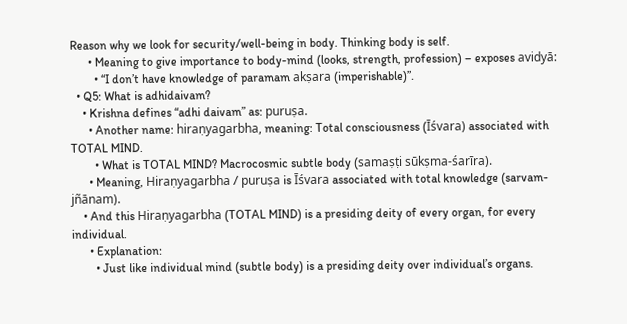Reason why we look for security/well-being in body. Thinking body is self.
      • Meaning to give importance to body-mind (looks, strength, profession) – exposes avidyā:
        • “I don’t have knowledge of paramam akṣara (imperishable)”.
  • Q5: What is adhidaivam?
    • Krishna defines “adhi daivam” as: puruṣa.
      • Another name: hiraṇyagarbha, meaning: Total consciousness (Īśvara) associated with TOTAL MIND.
        • What is TOTAL MIND? Macrocosmic subtle body (samaṣṭi sūkṣma-śarīra).
      • Meaning, Hiraṇyagarbha / puruṣa is Īśvara associated with total knowledge (sarvam-jñānam).
    • And this Hiraṇyagarbha (TOTAL MIND) is a presiding deity of every organ, for every individual.
      • Explanation:
        • Just like individual mind (subtle body) is a presiding deity over individual’s organs.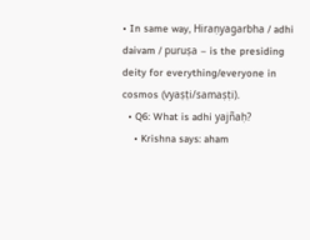• In same way, Hiraṇyagarbha / adhi daivam / puruṣa – is the presiding deity for everything/everyone in cosmos (vyaṣṭi/samaṣṭi).
  • Q6: What is adhi yajñaḥ?
    • Krishna says: aham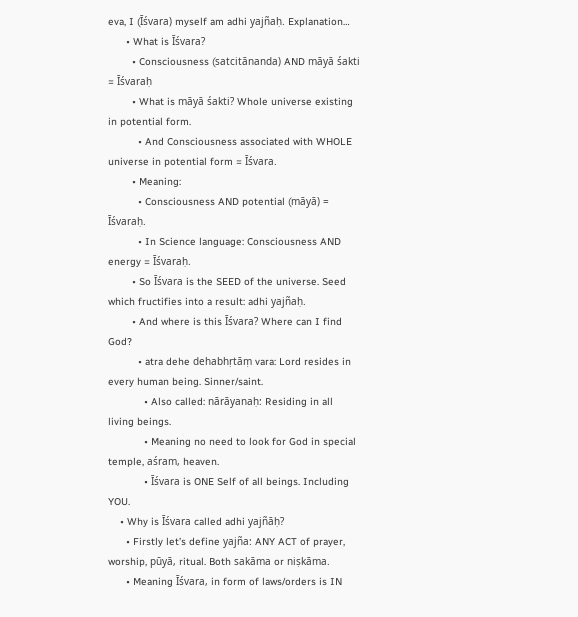eva, I (Īśvara) myself am adhi yajñaḥ. Explanation…
      • What is Īśvara?
        • Consciousness (satcitānanda) AND māyā śakti = Īśvaraḥ
        • What is māyā śakti? Whole universe existing in potential form.
          • And Consciousness associated with WHOLE universe in potential form = Īśvara.
        • Meaning:
          • Consciousness AND potential (māyā) = Īśvaraḥ.
          • In Science language: Consciousness AND energy = Īśvaraḥ.
        • So Īśvara is the SEED of the universe. Seed which fructifies into a result: adhi yajñaḥ.
        • And where is this Īśvara? Where can I find God?
          • atra dehe dehabhṛtāṃ vara: Lord resides in every human being. Sinner/saint.
            • Also called: nārāyanaḥ: Residing in all living beings.
            • Meaning no need to look for God in special temple, aśram, heaven.
            • Īśvara is ONE Self of all beings. Including YOU.
    • Why is Īśvara called adhi yajñāḥ?
      • Firstly let’s define yajña: ANY ACT of prayer, worship, pūyā, ritual. Both sakāma or niṣkāma.
      • Meaning Īśvara, in form of laws/orders is IN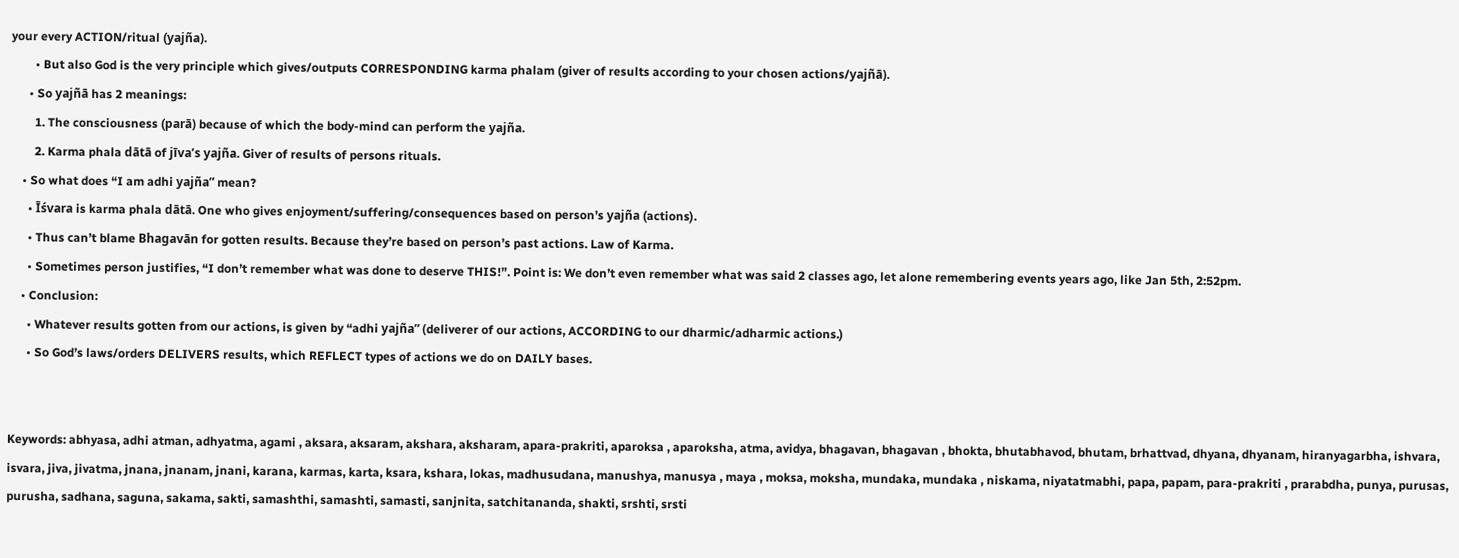your every ACTION/ritual (yajña).
        • But also God is the very principle which gives/outputs CORRESPONDING karma phalam (giver of results according to your chosen actions/yajñā).
      • So yajñā has 2 meanings:
        1. The consciousness (parā) because of which the body-mind can perform the yajña.
        2. Karma phala dātā of jīva’s yajña. Giver of results of persons rituals.
    • So what does “I am adhi yajña” mean?
      • Īśvara is karma phala dātā. One who gives enjoyment/suffering/consequences based on person’s yajña (actions).
      • Thus can’t blame Bhagavān for gotten results. Because they’re based on person’s past actions. Law of Karma.
      • Sometimes person justifies, “I don’t remember what was done to deserve THIS!”. Point is: We don’t even remember what was said 2 classes ago, let alone remembering events years ago, like Jan 5th, 2:52pm.
    • Conclusion:
      • Whatever results gotten from our actions, is given by “adhi yajña” (deliverer of our actions, ACCORDING to our dharmic/adharmic actions.)
      • So God’s laws/orders DELIVERS results, which REFLECT types of actions we do on DAILY bases.


Keywords: abhyasa, adhi atman, adhyatma, agami , aksara, aksaram, akshara, aksharam, apara-prakriti, aparoksa , aparoksha, atma, avidya, bhagavan, bhagavan , bhokta, bhutabhavod, bhutam, brhattvad, dhyana, dhyanam, hiranyagarbha, ishvara, isvara, jiva, jivatma, jnana, jnanam, jnani, karana, karmas, karta, ksara, kshara, lokas, madhusudana, manushya, manusya , maya , moksa, moksha, mundaka, mundaka , niskama, niyatatmabhi, papa, papam, para-prakriti , prarabdha, punya, purusas, purusha, sadhana, saguna, sakama, sakti, samashthi, samashti, samasti, sanjnita, satchitananda, shakti, srshti, srsti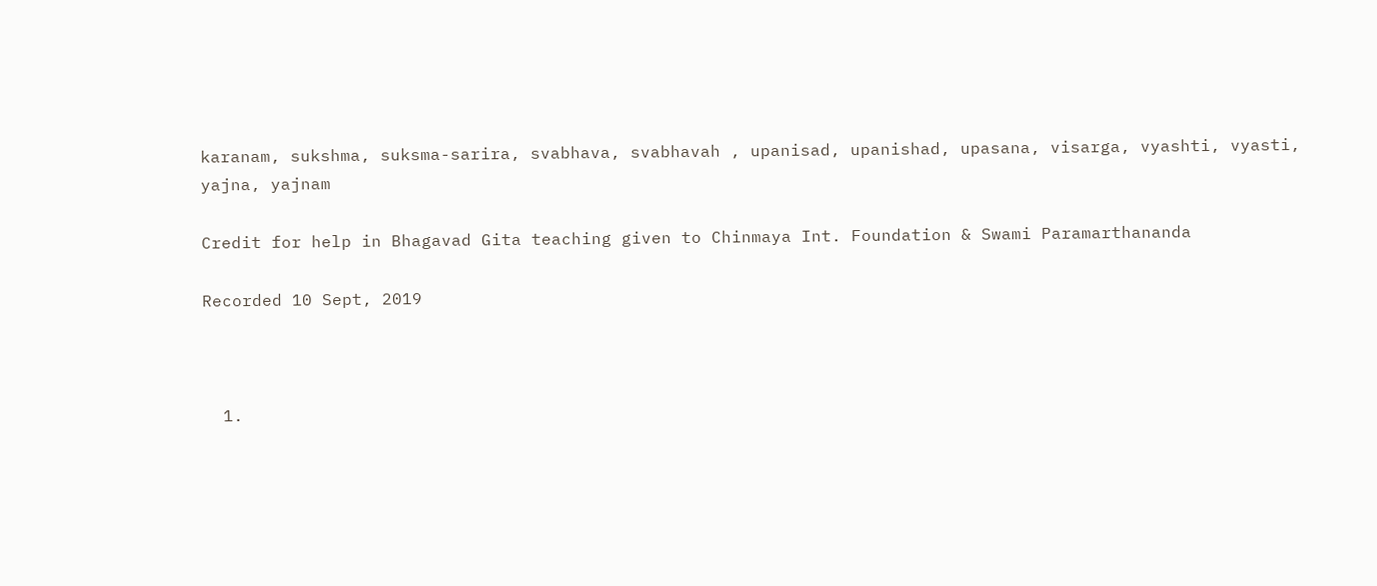karanam, sukshma, suksma-sarira, svabhava, svabhavah , upanisad, upanishad, upasana, visarga, vyashti, vyasti, yajna, yajnam

Credit for help in Bhagavad Gita teaching given to Chinmaya Int. Foundation & Swami Paramarthananda

Recorded 10 Sept, 2019



  1.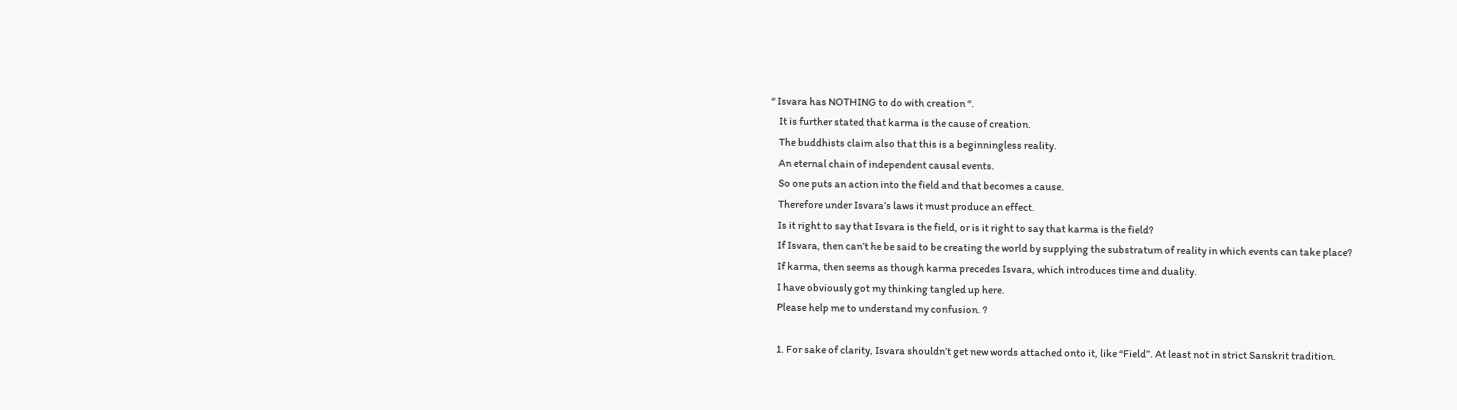“ Isvara has NOTHING to do with creation “.
    It is further stated that karma is the cause of creation.
    The buddhists claim also that this is a beginningless reality.
    An eternal chain of independent causal events.
    So one puts an action into the field and that becomes a cause.
    Therefore under Isvara’s laws it must produce an effect.
    Is it right to say that Isvara is the field, or is it right to say that karma is the field?
    If Isvara, then can’t he be said to be creating the world by supplying the substratum of reality in which events can take place?
    If karma, then seems as though karma precedes Isvara, which introduces time and duality.
    I have obviously got my thinking tangled up here.
    Please help me to understand my confusion. ?

    1. For sake of clarity, Isvara shouldn’t get new words attached onto it, like “Field”. At least not in strict Sanskrit tradition.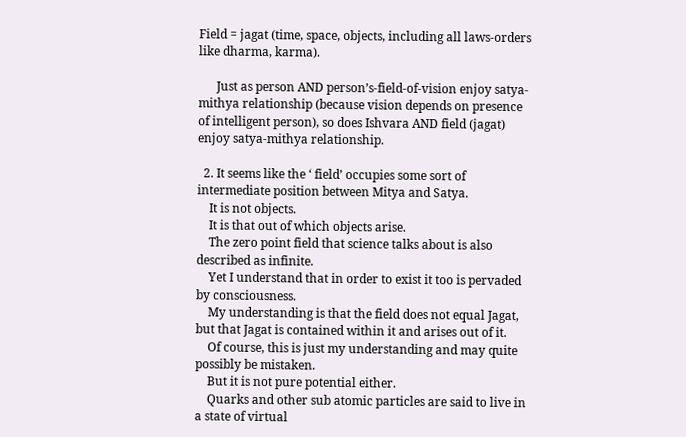Field = jagat (time, space, objects, including all laws-orders like dharma, karma).

      Just as person AND person’s-field-of-vision enjoy satya-mithya relationship (because vision depends on presence of intelligent person), so does Ishvara AND field (jagat) enjoy satya-mithya relationship.

  2. It seems like the ‘ field’ occupies some sort of intermediate position between Mitya and Satya.
    It is not objects.
    It is that out of which objects arise.
    The zero point field that science talks about is also described as infinite.
    Yet I understand that in order to exist it too is pervaded by consciousness.
    My understanding is that the field does not equal Jagat, but that Jagat is contained within it and arises out of it.
    Of course, this is just my understanding and may quite possibly be mistaken.
    But it is not pure potential either.
    Quarks and other sub atomic particles are said to live in a state of virtual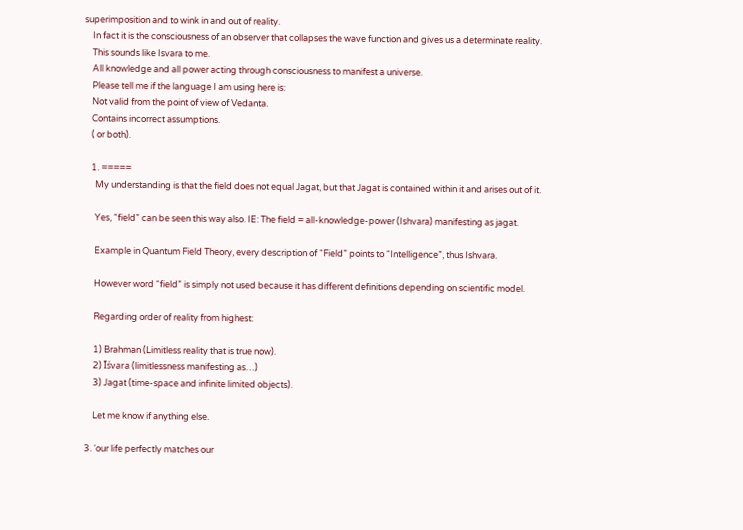superimposition and to wink in and out of reality.
    In fact it is the consciousness of an observer that collapses the wave function and gives us a determinate reality.
    This sounds like Isvara to me.
    All knowledge and all power acting through consciousness to manifest a universe.
    Please tell me if the language I am using here is:
    Not valid from the point of view of Vedanta.
    Contains incorrect assumptions.
    ( or both).

    1. =====
      My understanding is that the field does not equal Jagat, but that Jagat is contained within it and arises out of it.

      Yes, “field” can be seen this way also. IE: The field = all-knowledge-power (Ishvara) manifesting as jagat.

      Example in Quantum Field Theory, every description of “Field” points to “Intelligence”, thus Ishvara.

      However word “field” is simply not used because it has different definitions depending on scientific model.

      Regarding order of reality from highest:

      1) Brahman (Limitless reality that is true now).
      2) Īśvara (limitlessness manifesting as…)
      3) Jagat (time-space and infinite limited objects).

      Let me know if anything else.

  3. ‘our life perfectly matches our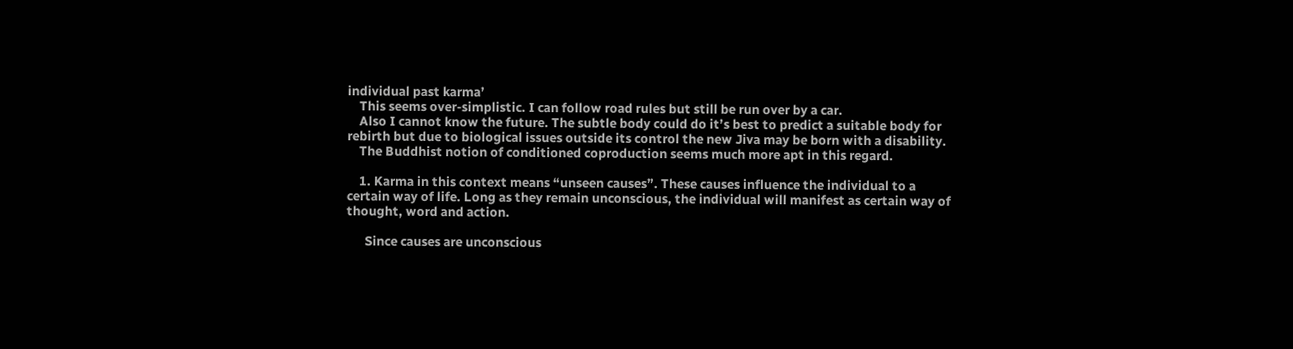individual past karma’
    This seems over-simplistic. I can follow road rules but still be run over by a car.
    Also I cannot know the future. The subtle body could do it’s best to predict a suitable body for rebirth but due to biological issues outside its control the new Jiva may be born with a disability.
    The Buddhist notion of conditioned coproduction seems much more apt in this regard.

    1. Karma in this context means “unseen causes”. These causes influence the individual to a certain way of life. Long as they remain unconscious, the individual will manifest as certain way of thought, word and action.

      Since causes are unconscious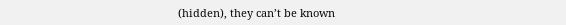(hidden), they can’t be known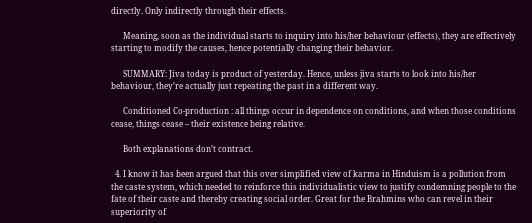directly. Only indirectly through their effects.

      Meaning, soon as the individual starts to inquiry into his/her behaviour (effects), they are effectively starting to modify the causes, hence potentially changing their behavior.

      SUMMARY: Jiva today is product of yesterday. Hence, unless jiva starts to look into his/her behaviour, they’re actually just repeating the past in a different way.

      Conditioned Co-production : all things occur in dependence on conditions, and when those conditions cease, things cease – their existence being relative.

      Both explanations don’t contract.

  4. I know it has been argued that this over simplified view of karma in Hinduism is a pollution from the caste system, which needed to reinforce this individualistic view to justify condemning people to the fate of their caste and thereby creating social order. Great for the Brahmins who can revel in their superiority of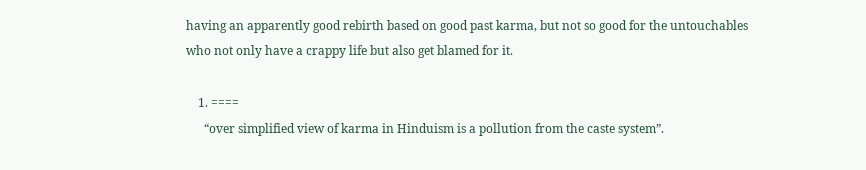having an apparently good rebirth based on good past karma, but not so good for the untouchables who not only have a crappy life but also get blamed for it.

    1. ====
      “over simplified view of karma in Hinduism is a pollution from the caste system”.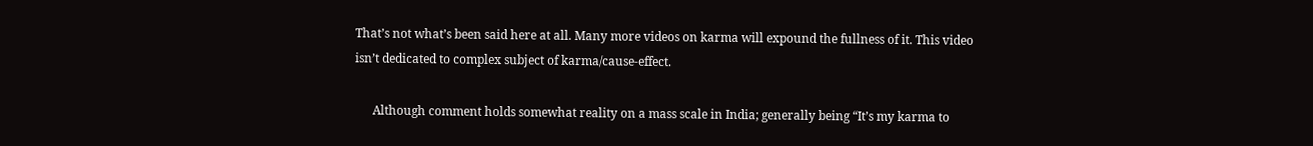That’s not what’s been said here at all. Many more videos on karma will expound the fullness of it. This video isn’t dedicated to complex subject of karma/cause-effect.

      Although comment holds somewhat reality on a mass scale in India; generally being “It’s my karma to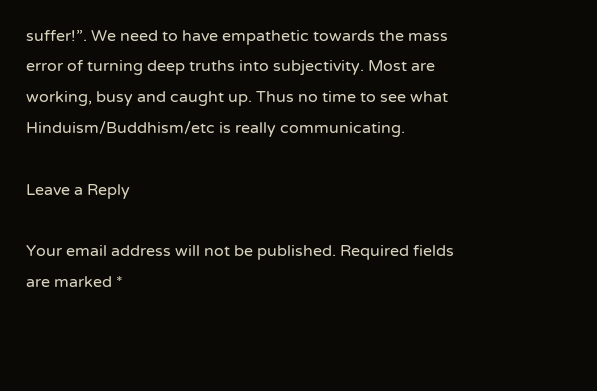suffer!”. We need to have empathetic towards the mass error of turning deep truths into subjectivity. Most are working, busy and caught up. Thus no time to see what Hinduism/Buddhism/etc is really communicating.

Leave a Reply

Your email address will not be published. Required fields are marked *